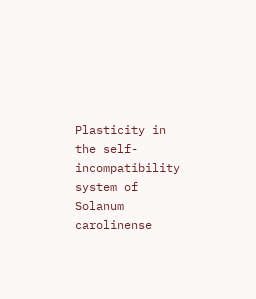Plasticity in the self-incompatibility system of Solanum carolinense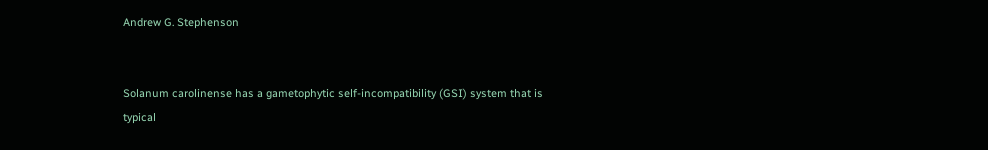Andrew G. Stephenson


Solanum carolinense has a gametophytic self-incompatibility (GSI) system that is typical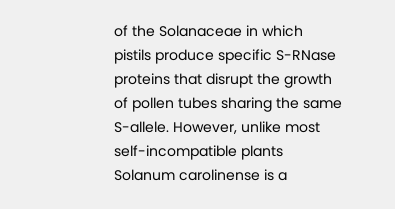of the Solanaceae in which pistils produce specific S-RNase proteins that disrupt the growth of pollen tubes sharing the same S-allele. However, unlike most self-incompatible plants Solanum carolinense is a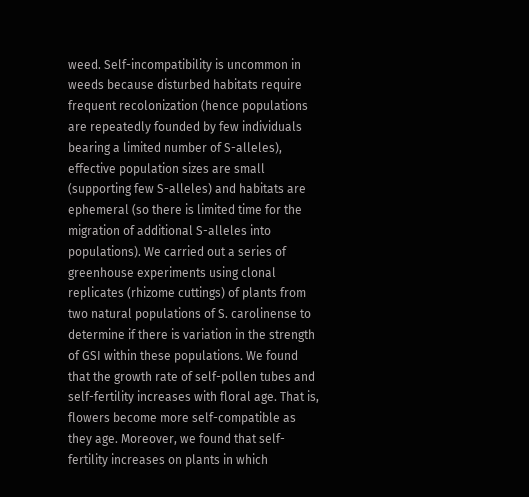weed. Self-incompatibility is uncommon in weeds because disturbed habitats require frequent recolonization (hence populations are repeatedly founded by few individuals bearing a limited number of S-alleles), effective population sizes are small (supporting few S-alleles) and habitats are ephemeral (so there is limited time for the migration of additional S-alleles into populations). We carried out a series of greenhouse experiments using clonal replicates (rhizome cuttings) of plants from two natural populations of S. carolinense to determine if there is variation in the strength of GSI within these populations. We found that the growth rate of self-pollen tubes and self-fertility increases with floral age. That is, flowers become more self-compatible as they age. Moreover, we found that self-fertility increases on plants in which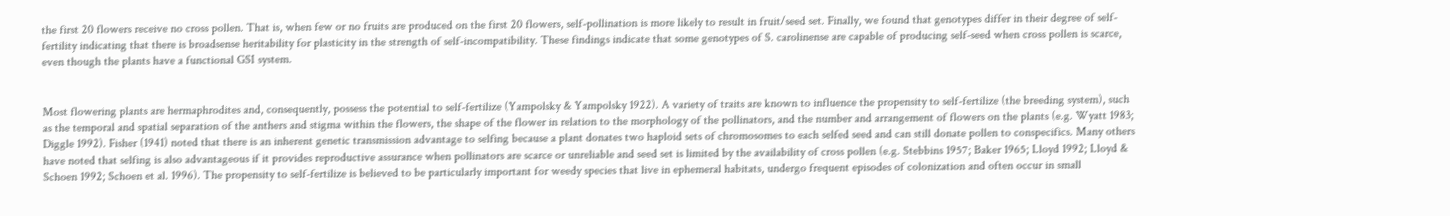the first 20 flowers receive no cross pollen. That is, when few or no fruits are produced on the first 20 flowers, self-pollination is more likely to result in fruit/seed set. Finally, we found that genotypes differ in their degree of self-fertility indicating that there is broadsense heritability for plasticity in the strength of self-incompatibility. These findings indicate that some genotypes of S. carolinense are capable of producing self-seed when cross pollen is scarce, even though the plants have a functional GSI system.


Most flowering plants are hermaphrodites and, consequently, possess the potential to self-fertilize (Yampolsky & Yampolsky 1922). A variety of traits are known to influence the propensity to self-fertilize (the breeding system), such as the temporal and spatial separation of the anthers and stigma within the flowers, the shape of the flower in relation to the morphology of the pollinators, and the number and arrangement of flowers on the plants (e.g. Wyatt 1983; Diggle 1992). Fisher (1941) noted that there is an inherent genetic transmission advantage to selfing because a plant donates two haploid sets of chromosomes to each selfed seed and can still donate pollen to conspecifics. Many others have noted that selfing is also advantageous if it provides reproductive assurance when pollinators are scarce or unreliable and seed set is limited by the availability of cross pollen (e.g. Stebbins 1957; Baker 1965; Lloyd 1992; Lloyd & Schoen 1992; Schoen et al. 1996). The propensity to self-fertilize is believed to be particularly important for weedy species that live in ephemeral habitats, undergo frequent episodes of colonization and often occur in small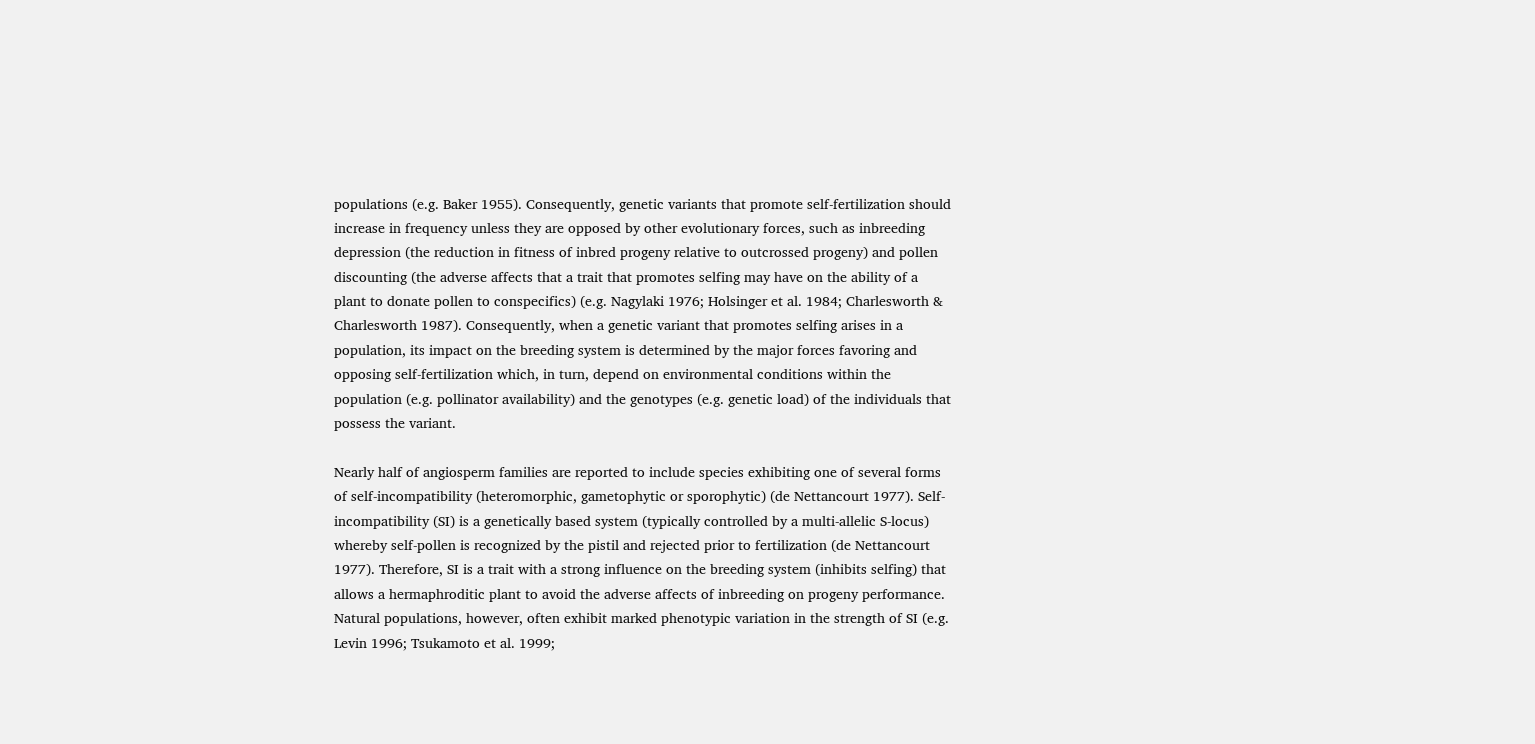populations (e.g. Baker 1955). Consequently, genetic variants that promote self-fertilization should increase in frequency unless they are opposed by other evolutionary forces, such as inbreeding depression (the reduction in fitness of inbred progeny relative to outcrossed progeny) and pollen discounting (the adverse affects that a trait that promotes selfing may have on the ability of a plant to donate pollen to conspecifics) (e.g. Nagylaki 1976; Holsinger et al. 1984; Charlesworth & Charlesworth 1987). Consequently, when a genetic variant that promotes selfing arises in a population, its impact on the breeding system is determined by the major forces favoring and opposing self-fertilization which, in turn, depend on environmental conditions within the population (e.g. pollinator availability) and the genotypes (e.g. genetic load) of the individuals that possess the variant.

Nearly half of angiosperm families are reported to include species exhibiting one of several forms of self-incompatibility (heteromorphic, gametophytic or sporophytic) (de Nettancourt 1977). Self-incompatibility (SI) is a genetically based system (typically controlled by a multi-allelic S-locus) whereby self-pollen is recognized by the pistil and rejected prior to fertilization (de Nettancourt 1977). Therefore, SI is a trait with a strong influence on the breeding system (inhibits selfing) that allows a hermaphroditic plant to avoid the adverse affects of inbreeding on progeny performance. Natural populations, however, often exhibit marked phenotypic variation in the strength of SI (e.g. Levin 1996; Tsukamoto et al. 1999;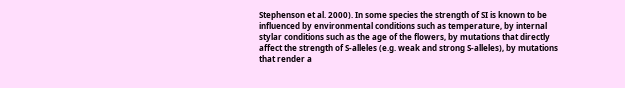Stephenson et al. 2000). In some species the strength of SI is known to be influenced by environmental conditions such as temperature, by internal stylar conditions such as the age of the flowers, by mutations that directly affect the strength of S-alleles (e.g. weak and strong S-alleles), by mutations that render a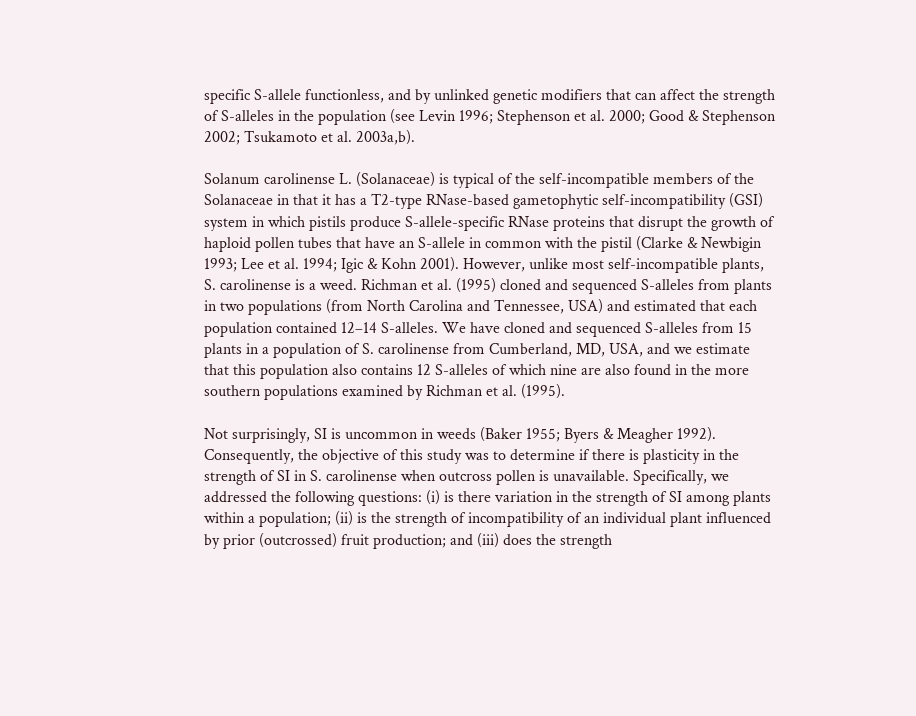specific S-allele functionless, and by unlinked genetic modifiers that can affect the strength of S-alleles in the population (see Levin 1996; Stephenson et al. 2000; Good & Stephenson 2002; Tsukamoto et al. 2003a,b).

Solanum carolinense L. (Solanaceae) is typical of the self-incompatible members of the Solanaceae in that it has a T2-type RNase-based gametophytic self-incompatibility (GSI) system in which pistils produce S-allele-specific RNase proteins that disrupt the growth of haploid pollen tubes that have an S-allele in common with the pistil (Clarke & Newbigin 1993; Lee et al. 1994; Igic & Kohn 2001). However, unlike most self-incompatible plants, S. carolinense is a weed. Richman et al. (1995) cloned and sequenced S-alleles from plants in two populations (from North Carolina and Tennessee, USA) and estimated that each population contained 12–14 S-alleles. We have cloned and sequenced S-alleles from 15 plants in a population of S. carolinense from Cumberland, MD, USA, and we estimate that this population also contains 12 S-alleles of which nine are also found in the more southern populations examined by Richman et al. (1995).

Not surprisingly, SI is uncommon in weeds (Baker 1955; Byers & Meagher 1992). Consequently, the objective of this study was to determine if there is plasticity in the strength of SI in S. carolinense when outcross pollen is unavailable. Specifically, we addressed the following questions: (i) is there variation in the strength of SI among plants within a population; (ii) is the strength of incompatibility of an individual plant influenced by prior (outcrossed) fruit production; and (iii) does the strength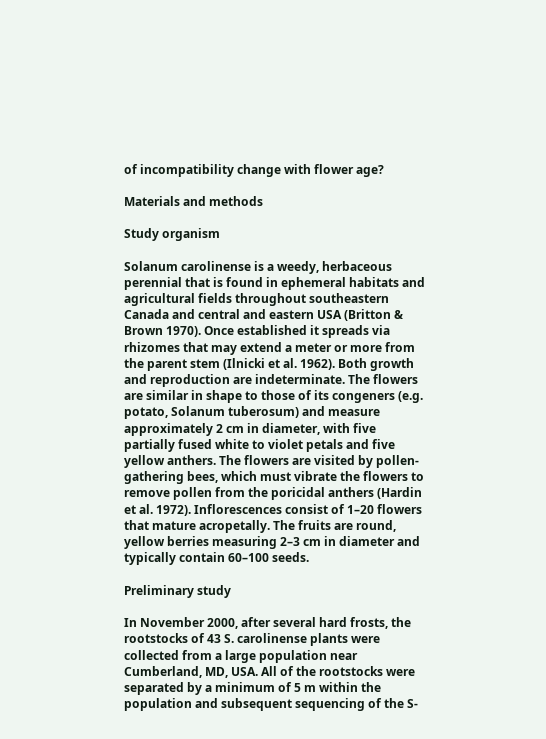of incompatibility change with flower age?

Materials and methods

Study organism

Solanum carolinense is a weedy, herbaceous perennial that is found in ephemeral habitats and agricultural fields throughout southeastern Canada and central and eastern USA (Britton & Brown 1970). Once established it spreads via rhizomes that may extend a meter or more from the parent stem (Ilnicki et al. 1962). Both growth and reproduction are indeterminate. The flowers are similar in shape to those of its congeners (e.g. potato, Solanum tuberosum) and measure approximately 2 cm in diameter, with five partially fused white to violet petals and five yellow anthers. The flowers are visited by pollen-gathering bees, which must vibrate the flowers to remove pollen from the poricidal anthers (Hardin et al. 1972). Inflorescences consist of 1–20 flowers that mature acropetally. The fruits are round, yellow berries measuring 2–3 cm in diameter and typically contain 60–100 seeds.

Preliminary study

In November 2000, after several hard frosts, the rootstocks of 43 S. carolinense plants were collected from a large population near Cumberland, MD, USA. All of the rootstocks were separated by a minimum of 5 m within the population and subsequent sequencing of the S-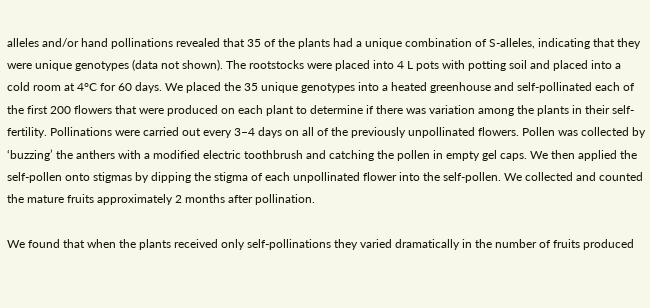alleles and/or hand pollinations revealed that 35 of the plants had a unique combination of S-alleles, indicating that they were unique genotypes (data not shown). The rootstocks were placed into 4 L pots with potting soil and placed into a cold room at 4°C for 60 days. We placed the 35 unique genotypes into a heated greenhouse and self-pollinated each of the first 200 flowers that were produced on each plant to determine if there was variation among the plants in their self-fertility. Pollinations were carried out every 3–4 days on all of the previously unpollinated flowers. Pollen was collected by ‘buzzing’ the anthers with a modified electric toothbrush and catching the pollen in empty gel caps. We then applied the self-pollen onto stigmas by dipping the stigma of each unpollinated flower into the self-pollen. We collected and counted the mature fruits approximately 2 months after pollination.

We found that when the plants received only self-pollinations they varied dramatically in the number of fruits produced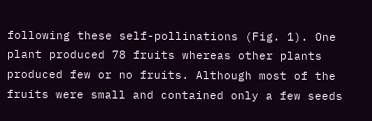following these self-pollinations (Fig. 1). One plant produced 78 fruits whereas other plants produced few or no fruits. Although most of the fruits were small and contained only a few seeds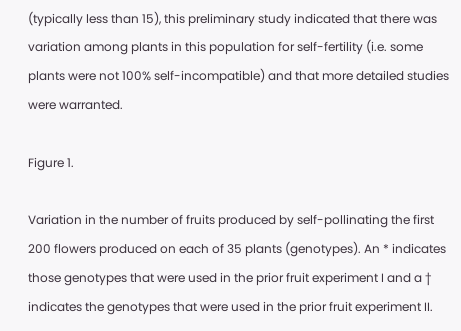(typically less than 15), this preliminary study indicated that there was variation among plants in this population for self-fertility (i.e. some plants were not 100% self-incompatible) and that more detailed studies were warranted.

Figure 1.

Variation in the number of fruits produced by self-pollinating the first 200 flowers produced on each of 35 plants (genotypes). An * indicates those genotypes that were used in the prior fruit experiment I and a † indicates the genotypes that were used in the prior fruit experiment II.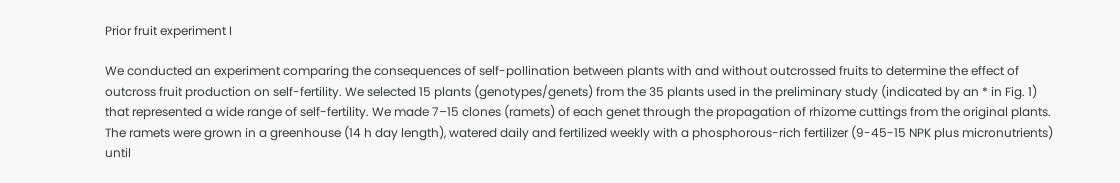Prior fruit experiment I

We conducted an experiment comparing the consequences of self-pollination between plants with and without outcrossed fruits to determine the effect of outcross fruit production on self-fertility. We selected 15 plants (genotypes/genets) from the 35 plants used in the preliminary study (indicated by an * in Fig. 1) that represented a wide range of self-fertility. We made 7–15 clones (ramets) of each genet through the propagation of rhizome cuttings from the original plants. The ramets were grown in a greenhouse (14 h day length), watered daily and fertilized weekly with a phosphorous-rich fertilizer (9-45-15 NPK plus micronutrients) until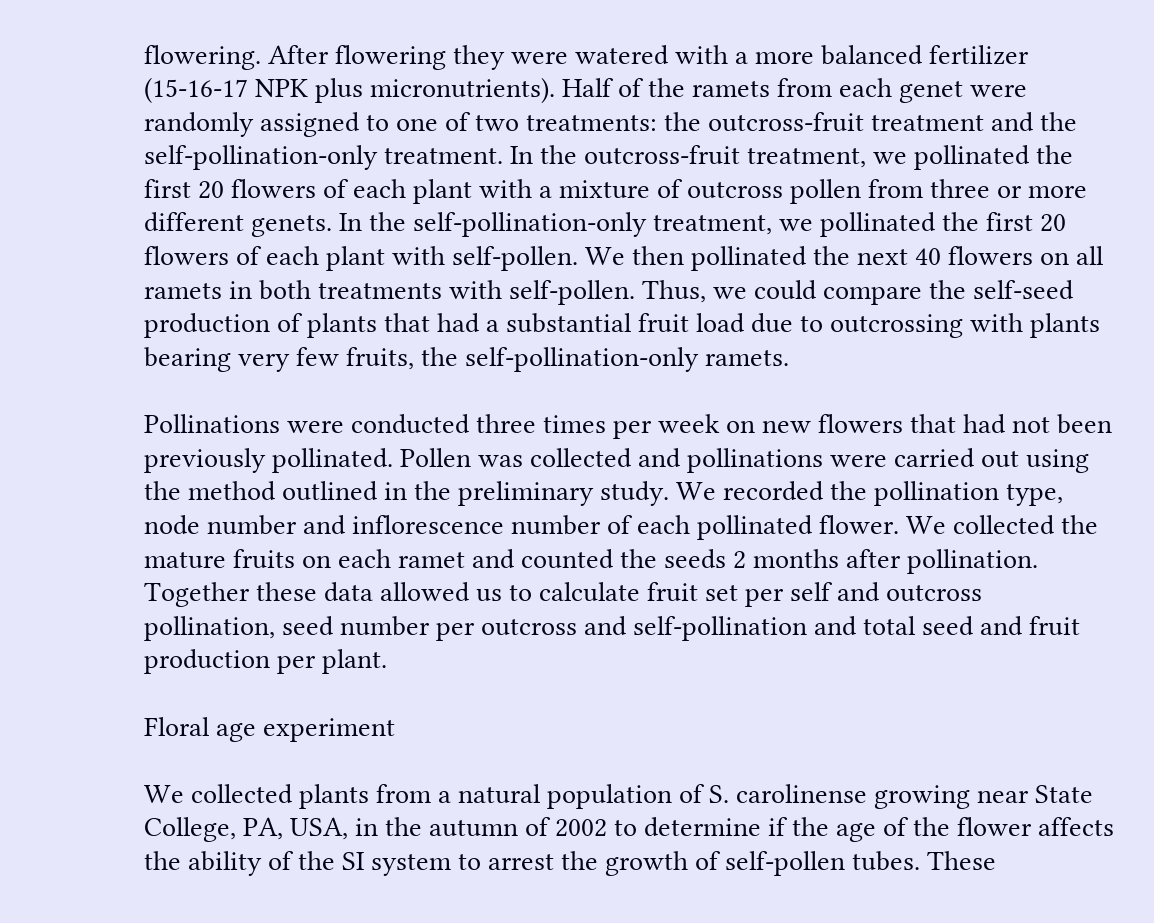flowering. After flowering they were watered with a more balanced fertilizer (15-16-17 NPK plus micronutrients). Half of the ramets from each genet were randomly assigned to one of two treatments: the outcross-fruit treatment and the self-pollination-only treatment. In the outcross-fruit treatment, we pollinated the first 20 flowers of each plant with a mixture of outcross pollen from three or more different genets. In the self-pollination-only treatment, we pollinated the first 20 flowers of each plant with self-pollen. We then pollinated the next 40 flowers on all ramets in both treatments with self-pollen. Thus, we could compare the self-seed production of plants that had a substantial fruit load due to outcrossing with plants bearing very few fruits, the self-pollination-only ramets.

Pollinations were conducted three times per week on new flowers that had not been previously pollinated. Pollen was collected and pollinations were carried out using the method outlined in the preliminary study. We recorded the pollination type, node number and inflorescence number of each pollinated flower. We collected the mature fruits on each ramet and counted the seeds 2 months after pollination. Together these data allowed us to calculate fruit set per self and outcross pollination, seed number per outcross and self-pollination and total seed and fruit production per plant.

Floral age experiment

We collected plants from a natural population of S. carolinense growing near State College, PA, USA, in the autumn of 2002 to determine if the age of the flower affects the ability of the SI system to arrest the growth of self-pollen tubes. These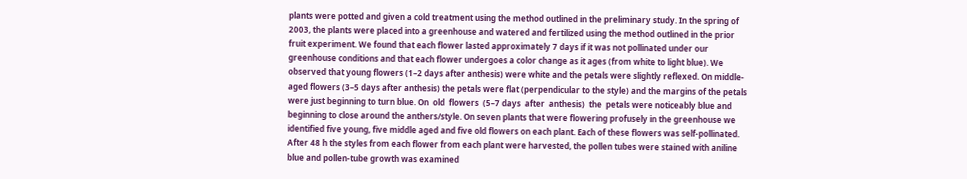plants were potted and given a cold treatment using the method outlined in the preliminary study. In the spring of 2003, the plants were placed into a greenhouse and watered and fertilized using the method outlined in the prior fruit experiment. We found that each flower lasted approximately 7 days if it was not pollinated under our greenhouse conditions and that each flower undergoes a color change as it ages (from white to light blue). We observed that young flowers (1–2 days after anthesis) were white and the petals were slightly reflexed. On middle-aged flowers (3–5 days after anthesis) the petals were flat (perpendicular to the style) and the margins of the petals were just beginning to turn blue. On  old  flowers  (5–7 days  after  anthesis)  the  petals were noticeably blue and beginning to close around the anthers/style. On seven plants that were flowering profusely in the greenhouse we identified five young, five middle aged and five old flowers on each plant. Each of these flowers was self-pollinated. After 48 h the styles from each flower from each plant were harvested, the pollen tubes were stained with aniline blue and pollen-tube growth was examined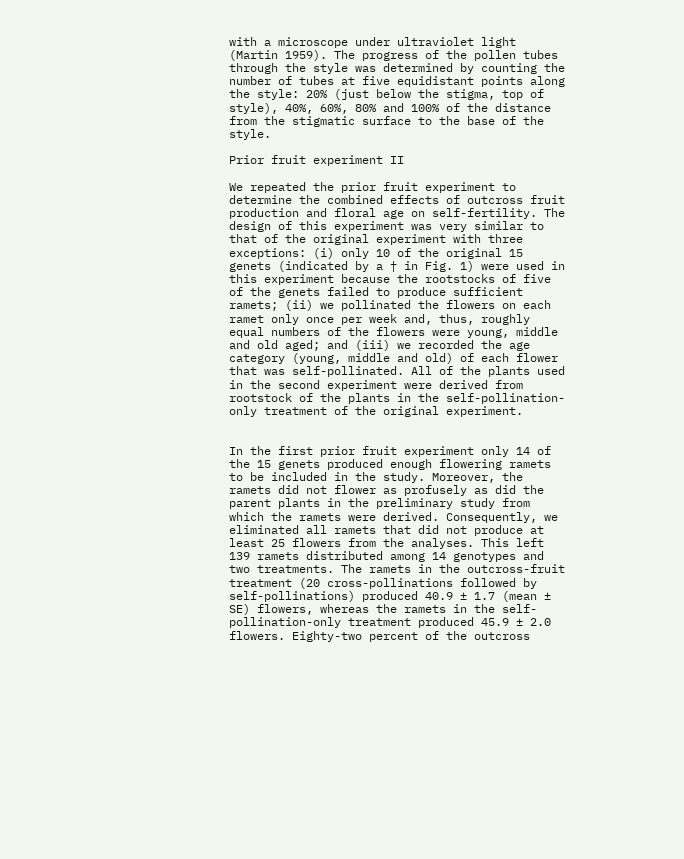with a microscope under ultraviolet light (Martin 1959). The progress of the pollen tubes through the style was determined by counting the number of tubes at five equidistant points along the style: 20% (just below the stigma, top of style), 40%, 60%, 80% and 100% of the distance from the stigmatic surface to the base of the style.

Prior fruit experiment II

We repeated the prior fruit experiment to determine the combined effects of outcross fruit production and floral age on self-fertility. The design of this experiment was very similar to that of the original experiment with three exceptions: (i) only 10 of the original 15 genets (indicated by a † in Fig. 1) were used in this experiment because the rootstocks of five of the genets failed to produce sufficient ramets; (ii) we pollinated the flowers on each ramet only once per week and, thus, roughly equal numbers of the flowers were young, middle and old aged; and (iii) we recorded the age category (young, middle and old) of each flower that was self-pollinated. All of the plants used in the second experiment were derived from rootstock of the plants in the self-pollination-only treatment of the original experiment.


In the first prior fruit experiment only 14 of the 15 genets produced enough flowering ramets to be included in the study. Moreover, the ramets did not flower as profusely as did the parent plants in the preliminary study from which the ramets were derived. Consequently, we eliminated all ramets that did not produce at least 25 flowers from the analyses. This left 139 ramets distributed among 14 genotypes and two treatments. The ramets in the outcross-fruit treatment (20 cross-pollinations followed by self-pollinations) produced 40.9 ± 1.7 (mean ± SE) flowers, whereas the ramets in the self-pollination-only treatment produced 45.9 ± 2.0 flowers. Eighty-two percent of the outcross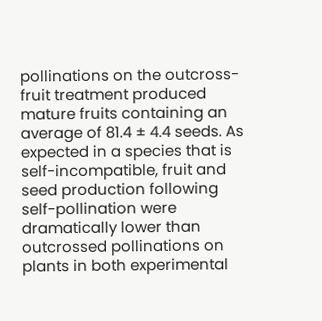pollinations on the outcross-fruit treatment produced mature fruits containing an average of 81.4 ± 4.4 seeds. As expected in a species that is self-incompatible, fruit and seed production following self-pollination were dramatically lower than outcrossed pollinations on plants in both experimental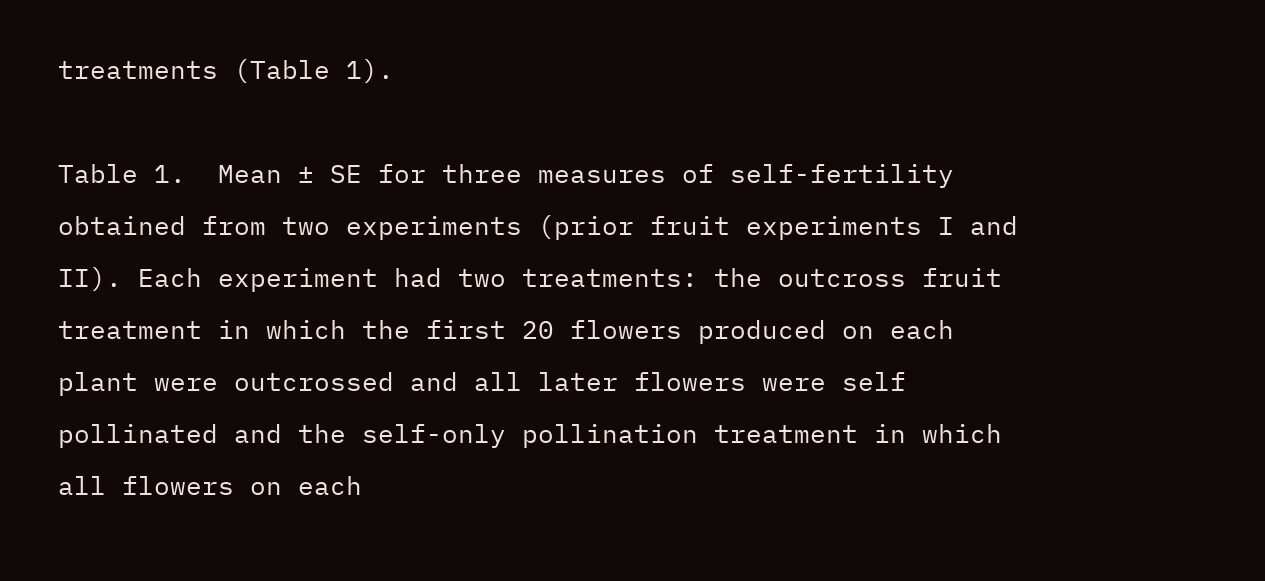treatments (Table 1).

Table 1.  Mean ± SE for three measures of self-fertility obtained from two experiments (prior fruit experiments I and II). Each experiment had two treatments: the outcross fruit treatment in which the first 20 flowers produced on each plant were outcrossed and all later flowers were self pollinated and the self-only pollination treatment in which all flowers on each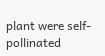plant were self-pollinated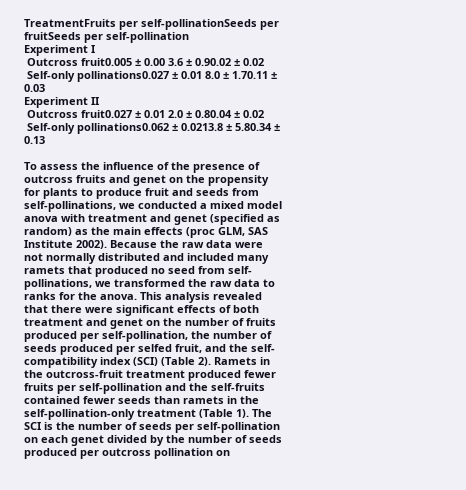TreatmentFruits per self-pollinationSeeds per fruitSeeds per self-pollination
Experiment I
 Outcross fruit0.005 ± 0.00 3.6 ± 0.90.02 ± 0.02
 Self-only pollinations0.027 ± 0.01 8.0 ± 1.70.11 ± 0.03
Experiment II
 Outcross fruit0.027 ± 0.01 2.0 ± 0.80.04 ± 0.02
 Self-only pollinations0.062 ± 0.0213.8 ± 5.80.34 ± 0.13

To assess the influence of the presence of outcross fruits and genet on the propensity for plants to produce fruit and seeds from self-pollinations, we conducted a mixed model anova with treatment and genet (specified as random) as the main effects (proc GLM, SAS Institute 2002). Because the raw data were not normally distributed and included many ramets that produced no seed from self-pollinations, we transformed the raw data to ranks for the anova. This analysis revealed that there were significant effects of both treatment and genet on the number of fruits produced per self-pollination, the number of seeds produced per selfed fruit, and the self-compatibility index (SCI) (Table 2). Ramets in the outcross-fruit treatment produced fewer fruits per self-pollination and the self-fruits contained fewer seeds than ramets in the self-pollination-only treatment (Table 1). The SCI is the number of seeds per self-pollination on each genet divided by the number of seeds produced per outcross pollination on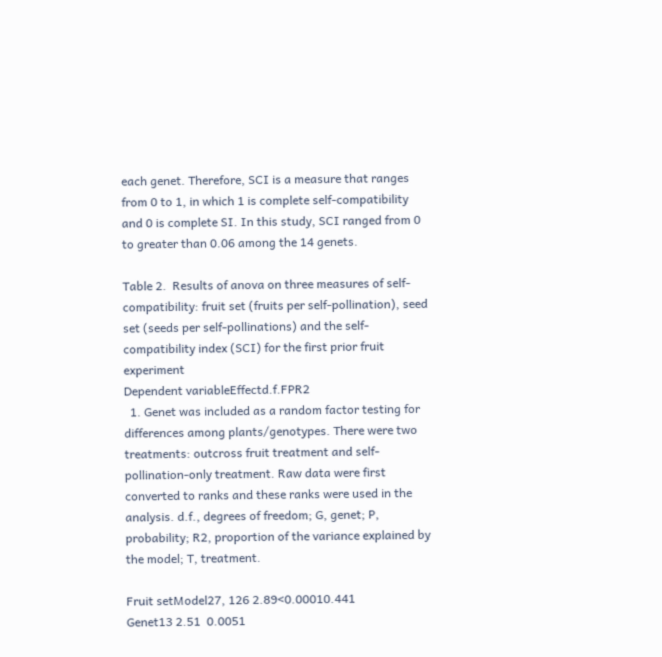each genet. Therefore, SCI is a measure that ranges from 0 to 1, in which 1 is complete self-compatibility and 0 is complete SI. In this study, SCI ranged from 0 to greater than 0.06 among the 14 genets.

Table 2.  Results of anova on three measures of self-compatibility: fruit set (fruits per self-pollination), seed set (seeds per self-pollinations) and the self-compatibility index (SCI) for the first prior fruit experiment
Dependent variableEffectd.f.FPR2
  1. Genet was included as a random factor testing for differences among plants/genotypes. There were two treatments: outcross fruit treatment and self-pollination-only treatment. Raw data were first converted to ranks and these ranks were used in the analysis. d.f., degrees of freedom; G, genet; P, probability; R2, proportion of the variance explained by the model; T, treatment.

Fruit setModel27, 126 2.89<0.00010.441
Genet13 2.51  0.0051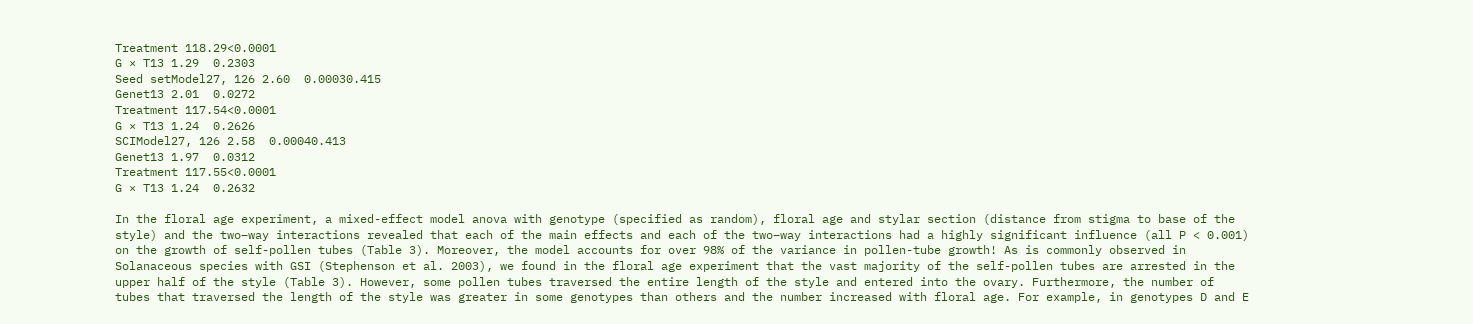Treatment 118.29<0.0001
G × T13 1.29  0.2303
Seed setModel27, 126 2.60  0.00030.415
Genet13 2.01  0.0272
Treatment 117.54<0.0001
G × T13 1.24  0.2626
SCIModel27, 126 2.58  0.00040.413
Genet13 1.97  0.0312
Treatment 117.55<0.0001
G × T13 1.24  0.2632

In the floral age experiment, a mixed-effect model anova with genotype (specified as random), floral age and stylar section (distance from stigma to base of the style) and the two–way interactions revealed that each of the main effects and each of the two–way interactions had a highly significant influence (all P < 0.001) on the growth of self-pollen tubes (Table 3). Moreover, the model accounts for over 98% of the variance in pollen-tube growth! As is commonly observed in Solanaceous species with GSI (Stephenson et al. 2003), we found in the floral age experiment that the vast majority of the self-pollen tubes are arrested in the upper half of the style (Table 3). However, some pollen tubes traversed the entire length of the style and entered into the ovary. Furthermore, the number of tubes that traversed the length of the style was greater in some genotypes than others and the number increased with floral age. For example, in genotypes D and E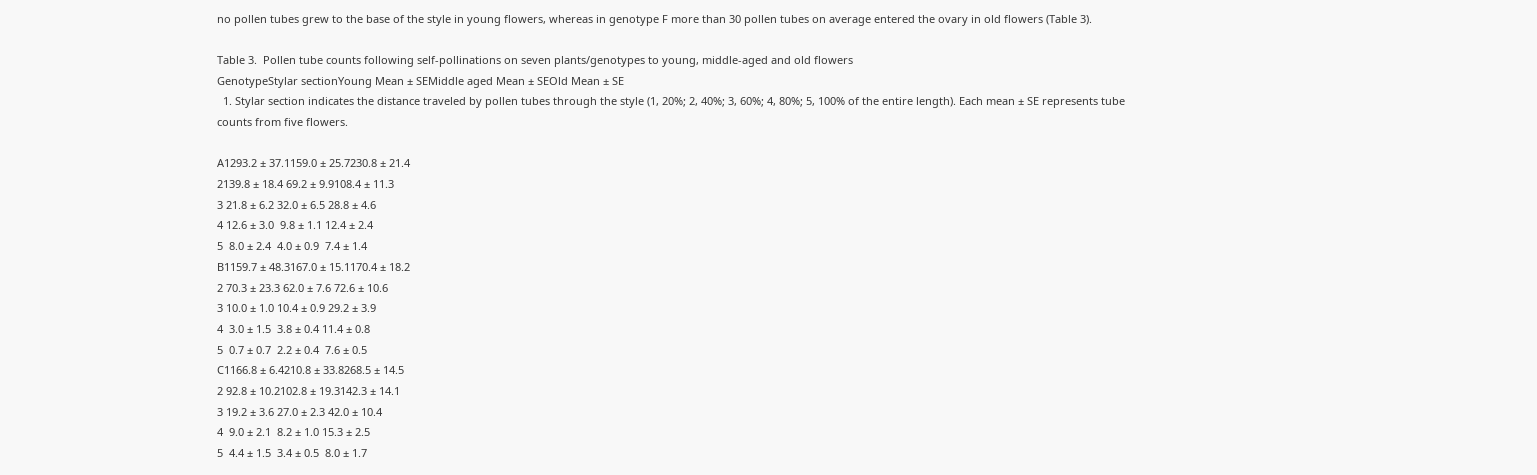no pollen tubes grew to the base of the style in young flowers, whereas in genotype F more than 30 pollen tubes on average entered the ovary in old flowers (Table 3).

Table 3.  Pollen tube counts following self-pollinations on seven plants/genotypes to young, middle-aged and old flowers
GenotypeStylar sectionYoung Mean ± SEMiddle aged Mean ± SEOld Mean ± SE
  1. Stylar section indicates the distance traveled by pollen tubes through the style (1, 20%; 2, 40%; 3, 60%; 4, 80%; 5, 100% of the entire length). Each mean ± SE represents tube counts from five flowers.

A1293.2 ± 37.1159.0 ± 25.7230.8 ± 21.4
2139.8 ± 18.4 69.2 ± 9.9108.4 ± 11.3
3 21.8 ± 6.2 32.0 ± 6.5 28.8 ± 4.6
4 12.6 ± 3.0  9.8 ± 1.1 12.4 ± 2.4
5  8.0 ± 2.4  4.0 ± 0.9  7.4 ± 1.4
B1159.7 ± 48.3167.0 ± 15.1170.4 ± 18.2
2 70.3 ± 23.3 62.0 ± 7.6 72.6 ± 10.6
3 10.0 ± 1.0 10.4 ± 0.9 29.2 ± 3.9
4  3.0 ± 1.5  3.8 ± 0.4 11.4 ± 0.8
5  0.7 ± 0.7  2.2 ± 0.4  7.6 ± 0.5
C1166.8 ± 6.4210.8 ± 33.8268.5 ± 14.5
2 92.8 ± 10.2102.8 ± 19.3142.3 ± 14.1
3 19.2 ± 3.6 27.0 ± 2.3 42.0 ± 10.4
4  9.0 ± 2.1  8.2 ± 1.0 15.3 ± 2.5
5  4.4 ± 1.5  3.4 ± 0.5  8.0 ± 1.7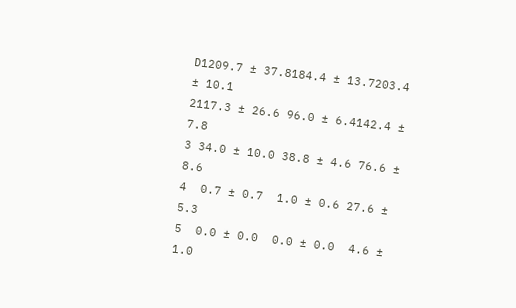D1209.7 ± 37.8184.4 ± 13.7203.4 ± 10.1
2117.3 ± 26.6 96.0 ± 6.4142.4 ± 7.8
3 34.0 ± 10.0 38.8 ± 4.6 76.6 ± 8.6
4  0.7 ± 0.7  1.0 ± 0.6 27.6 ± 5.3
5  0.0 ± 0.0  0.0 ± 0.0  4.6 ± 1.0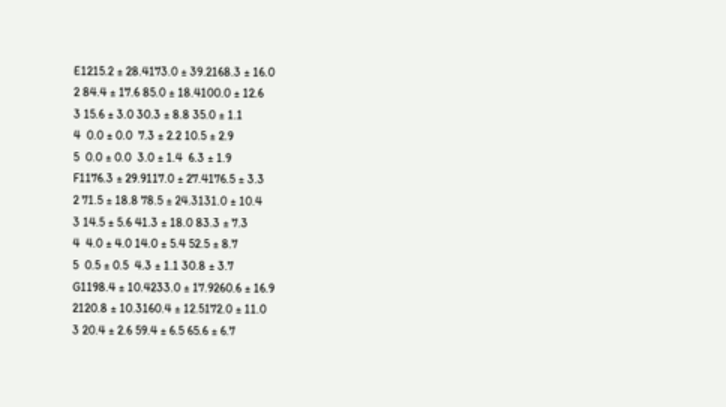E1215.2 ± 28.4173.0 ± 39.2168.3 ± 16.0
2 84.4 ± 17.6 85.0 ± 18.4100.0 ± 12.6
3 15.6 ± 3.0 30.3 ± 8.8 35.0 ± 1.1
4  0.0 ± 0.0  7.3 ± 2.2 10.5 ± 2.9
5  0.0 ± 0.0  3.0 ± 1.4  6.3 ± 1.9
F1176.3 ± 29.9117.0 ± 27.4176.5 ± 3.3
2 71.5 ± 18.8 78.5 ± 24.3131.0 ± 10.4
3 14.5 ± 5.6 41.3 ± 18.0 83.3 ± 7.3
4  4.0 ± 4.0 14.0 ± 5.4 52.5 ± 8.7
5  0.5 ± 0.5  4.3 ± 1.1 30.8 ± 3.7
G1198.4 ± 10.4233.0 ± 17.9260.6 ± 16.9
2120.8 ± 10.3160.4 ± 12.5172.0 ± 11.0
3 20.4 ± 2.6 59.4 ± 6.5 65.6 ± 6.7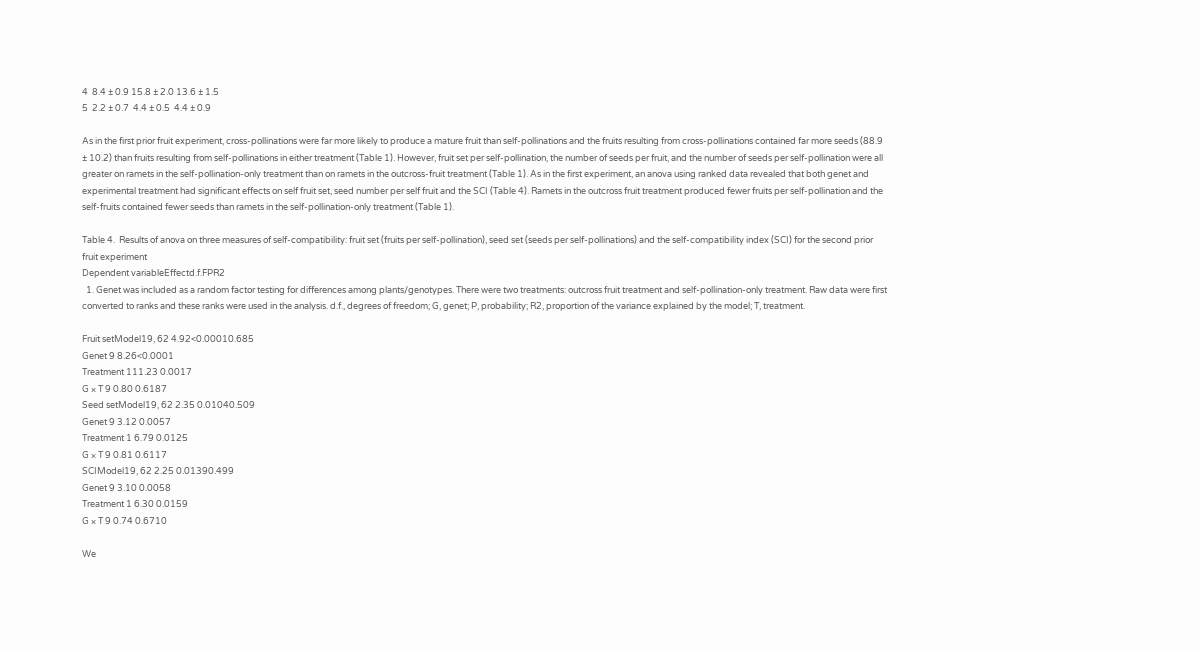4  8.4 ± 0.9 15.8 ± 2.0 13.6 ± 1.5
5  2.2 ± 0.7  4.4 ± 0.5  4.4 ± 0.9

As in the first prior fruit experiment, cross-pollinations were far more likely to produce a mature fruit than self-pollinations and the fruits resulting from cross-pollinations contained far more seeds (88.9 ± 10.2) than fruits resulting from self-pollinations in either treatment (Table 1). However, fruit set per self-pollination, the number of seeds per fruit, and the number of seeds per self-pollination were all greater on ramets in the self-pollination-only treatment than on ramets in the outcross-fruit treatment (Table 1). As in the first experiment, an anova using ranked data revealed that both genet and experimental treatment had significant effects on self fruit set, seed number per self fruit and the SCI (Table 4). Ramets in the outcross fruit treatment produced fewer fruits per self-pollination and the self-fruits contained fewer seeds than ramets in the self-pollination-only treatment (Table 1).

Table 4.  Results of anova on three measures of self-compatibility: fruit set (fruits per self-pollination), seed set (seeds per self-pollinations) and the self-compatibility index (SCI) for the second prior fruit experiment
Dependent variableEffectd.f.FPR2
  1. Genet was included as a random factor testing for differences among plants/genotypes. There were two treatments: outcross fruit treatment and self-pollination-only treatment. Raw data were first converted to ranks and these ranks were used in the analysis. d.f., degrees of freedom; G, genet; P, probability; R2, proportion of the variance explained by the model; T, treatment.

Fruit setModel19, 62 4.92<0.00010.685
Genet 9 8.26<0.0001
Treatment 111.23 0.0017
G × T 9 0.80 0.6187
Seed setModel19, 62 2.35 0.01040.509
Genet 9 3.12 0.0057
Treatment 1 6.79 0.0125
G × T 9 0.81 0.6117
SCIModel19, 62 2.25 0.01390.499
Genet 9 3.10 0.0058
Treatment 1 6.30 0.0159
G × T 9 0.74 0.6710

We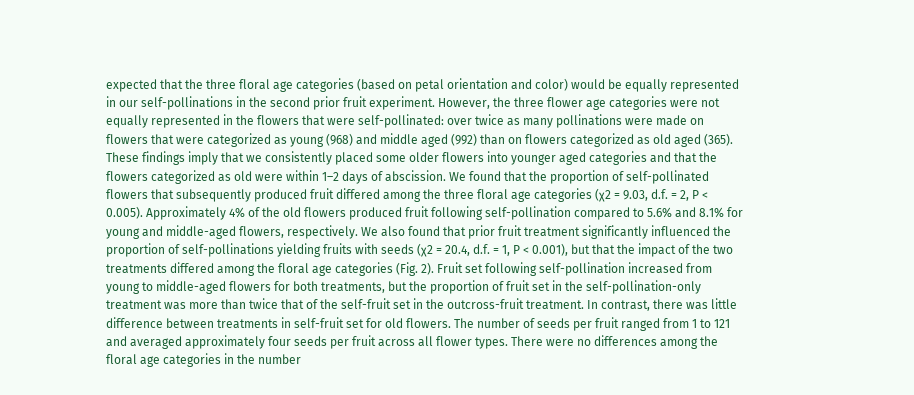expected that the three floral age categories (based on petal orientation and color) would be equally represented in our self-pollinations in the second prior fruit experiment. However, the three flower age categories were not equally represented in the flowers that were self-pollinated: over twice as many pollinations were made on flowers that were categorized as young (968) and middle aged (992) than on flowers categorized as old aged (365). These findings imply that we consistently placed some older flowers into younger aged categories and that the flowers categorized as old were within 1–2 days of abscission. We found that the proportion of self-pollinated flowers that subsequently produced fruit differed among the three floral age categories (χ2 = 9.03, d.f. = 2, P < 0.005). Approximately 4% of the old flowers produced fruit following self-pollination compared to 5.6% and 8.1% for young and middle-aged flowers, respectively. We also found that prior fruit treatment significantly influenced the proportion of self-pollinations yielding fruits with seeds (χ2 = 20.4, d.f. = 1, P < 0.001), but that the impact of the two treatments differed among the floral age categories (Fig. 2). Fruit set following self-pollination increased from young to middle-aged flowers for both treatments, but the proportion of fruit set in the self-pollination-only treatment was more than twice that of the self-fruit set in the outcross-fruit treatment. In contrast, there was little difference between treatments in self-fruit set for old flowers. The number of seeds per fruit ranged from 1 to 121 and averaged approximately four seeds per fruit across all flower types. There were no differences among the floral age categories in the number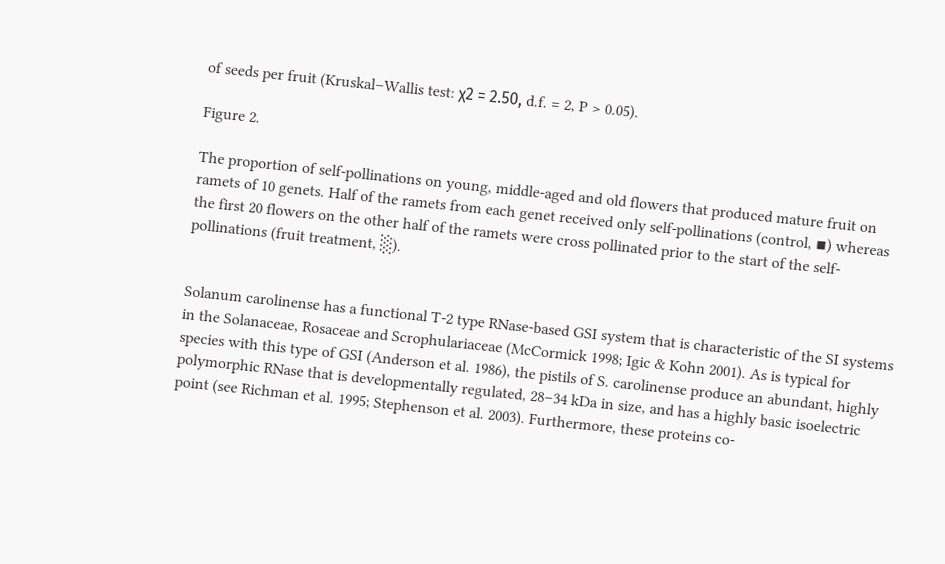of seeds per fruit (Kruskal–Wallis test: χ2 = 2.50, d.f. = 2, P > 0.05).

Figure 2.

The proportion of self-pollinations on young, middle-aged and old flowers that produced mature fruit on ramets of 10 genets. Half of the ramets from each genet received only self-pollinations (control, ▪) whereas the first 20 flowers on the other half of the ramets were cross pollinated prior to the start of the self-pollinations (fruit treatment, ░).


Solanum carolinense has a functional T-2 type RNase-based GSI system that is characteristic of the SI systems in the Solanaceae, Rosaceae and Scrophulariaceae (McCormick 1998; Igic & Kohn 2001). As is typical for species with this type of GSI (Anderson et al. 1986), the pistils of S. carolinense produce an abundant, highly polymorphic RNase that is developmentally regulated, 28–34 kDa in size, and has a highly basic isoelectric point (see Richman et al. 1995; Stephenson et al. 2003). Furthermore, these proteins co-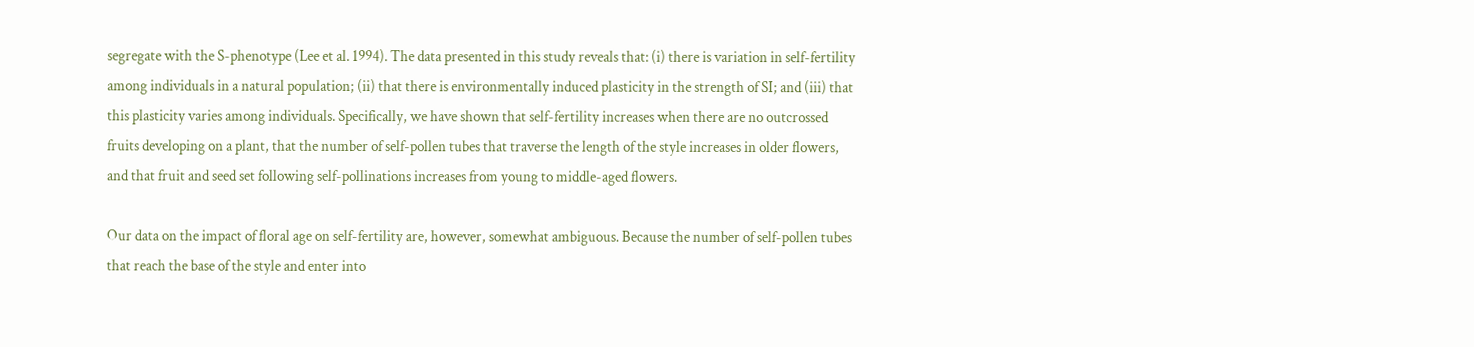segregate with the S-phenotype (Lee et al. 1994). The data presented in this study reveals that: (i) there is variation in self-fertility among individuals in a natural population; (ii) that there is environmentally induced plasticity in the strength of SI; and (iii) that this plasticity varies among individuals. Specifically, we have shown that self-fertility increases when there are no outcrossed fruits developing on a plant, that the number of self-pollen tubes that traverse the length of the style increases in older flowers, and that fruit and seed set following self-pollinations increases from young to middle-aged flowers.

Our data on the impact of floral age on self-fertility are, however, somewhat ambiguous. Because the number of self-pollen tubes that reach the base of the style and enter into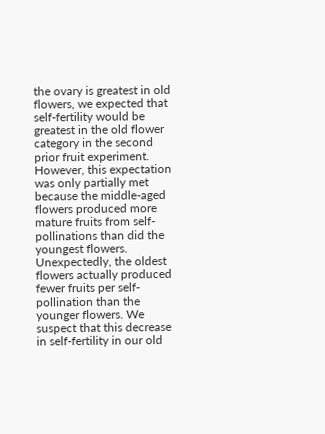the ovary is greatest in old flowers, we expected that self-fertility would be greatest in the old flower category in the second prior fruit experiment. However, this expectation was only partially met because the middle-aged flowers produced more mature fruits from self-pollinations than did the youngest flowers. Unexpectedly, the oldest flowers actually produced fewer fruits per self-pollination than the younger flowers. We suspect that this decrease in self-fertility in our old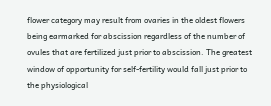flower category may result from ovaries in the oldest flowers being earmarked for abscission regardless of the number of ovules that are fertilized just prior to abscission. The greatest window of opportunity for self-fertility would fall just prior to the physiological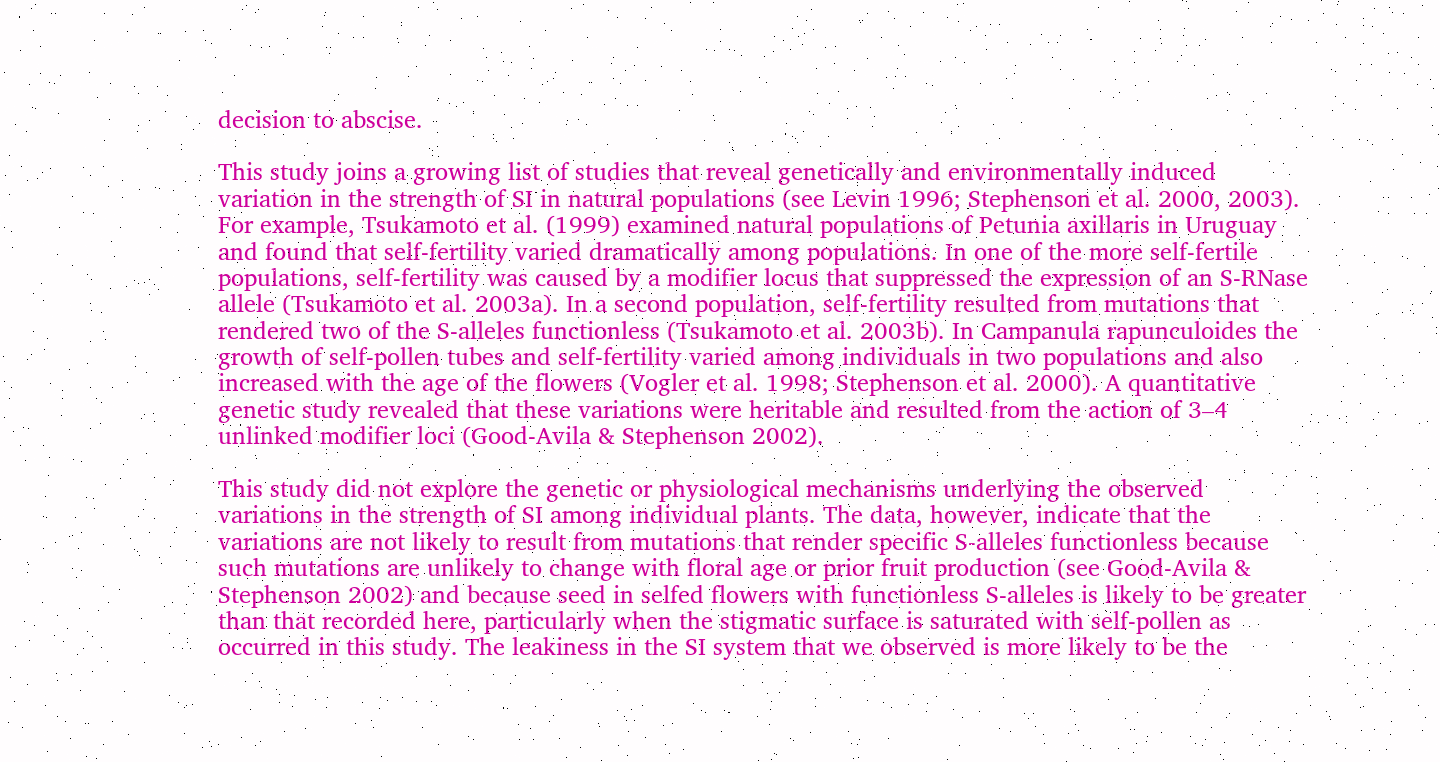decision to abscise.

This study joins a growing list of studies that reveal genetically and environmentally induced variation in the strength of SI in natural populations (see Levin 1996; Stephenson et al. 2000, 2003). For example, Tsukamoto et al. (1999) examined natural populations of Petunia axillaris in Uruguay and found that self-fertility varied dramatically among populations. In one of the more self-fertile populations, self-fertility was caused by a modifier locus that suppressed the expression of an S-RNase allele (Tsukamoto et al. 2003a). In a second population, self-fertility resulted from mutations that rendered two of the S-alleles functionless (Tsukamoto et al. 2003b). In Campanula rapunculoides the growth of self-pollen tubes and self-fertility varied among individuals in two populations and also increased with the age of the flowers (Vogler et al. 1998; Stephenson et al. 2000). A quantitative genetic study revealed that these variations were heritable and resulted from the action of 3–4 unlinked modifier loci (Good-Avila & Stephenson 2002).

This study did not explore the genetic or physiological mechanisms underlying the observed variations in the strength of SI among individual plants. The data, however, indicate that the variations are not likely to result from mutations that render specific S-alleles functionless because such mutations are unlikely to change with floral age or prior fruit production (see Good-Avila & Stephenson 2002) and because seed in selfed flowers with functionless S-alleles is likely to be greater than that recorded here, particularly when the stigmatic surface is saturated with self-pollen as occurred in this study. The leakiness in the SI system that we observed is more likely to be the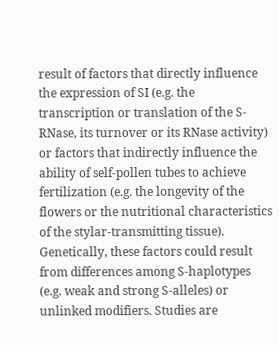result of factors that directly influence the expression of SI (e.g. the transcription or translation of the S-RNase, its turnover or its RNase activity) or factors that indirectly influence the ability of self-pollen tubes to achieve fertilization (e.g. the longevity of the flowers or the nutritional characteristics of the stylar-transmitting tissue). Genetically, these factors could result from differences among S-haplotypes (e.g. weak and strong S-alleles) or unlinked modifiers. Studies are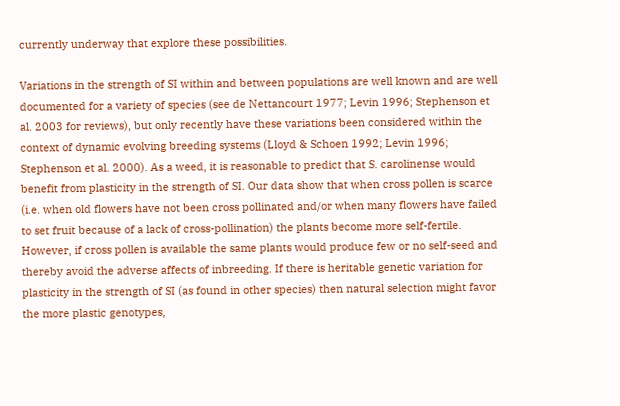currently underway that explore these possibilities.

Variations in the strength of SI within and between populations are well known and are well documented for a variety of species (see de Nettancourt 1977; Levin 1996; Stephenson et al. 2003 for reviews), but only recently have these variations been considered within the context of dynamic evolving breeding systems (Lloyd & Schoen 1992; Levin 1996; Stephenson et al. 2000). As a weed, it is reasonable to predict that S. carolinense would benefit from plasticity in the strength of SI. Our data show that when cross pollen is scarce (i.e. when old flowers have not been cross pollinated and/or when many flowers have failed to set fruit because of a lack of cross-pollination) the plants become more self-fertile. However, if cross pollen is available the same plants would produce few or no self-seed and thereby avoid the adverse affects of inbreeding. If there is heritable genetic variation for plasticity in the strength of SI (as found in other species) then natural selection might favor the more plastic genotypes,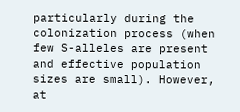particularly during the colonization process (when few S-alleles are present and effective population sizes are small). However, at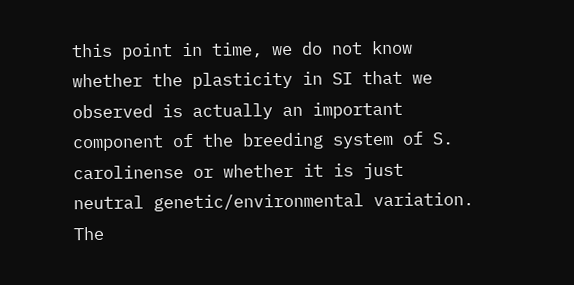this point in time, we do not know whether the plasticity in SI that we observed is actually an important component of the breeding system of S. carolinense or whether it is just neutral genetic/environmental variation. The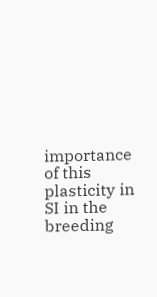importance of this plasticity in SI in the breeding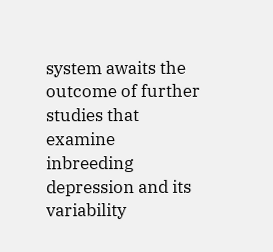system awaits the outcome of further studies that examine inbreeding depression and its variability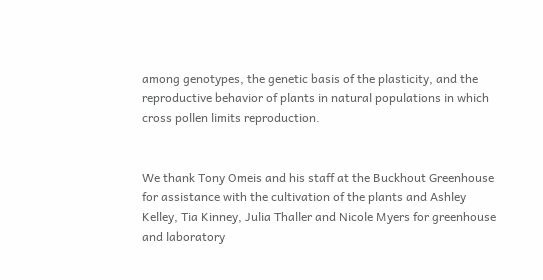among genotypes, the genetic basis of the plasticity, and the reproductive behavior of plants in natural populations in which cross pollen limits reproduction.


We thank Tony Omeis and his staff at the Buckhout Greenhouse for assistance with the cultivation of the plants and Ashley Kelley, Tia Kinney, Julia Thaller and Nicole Myers for greenhouse and laboratory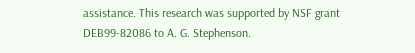assistance. This research was supported by NSF grant DEB99-82086 to A. G. Stephenson.